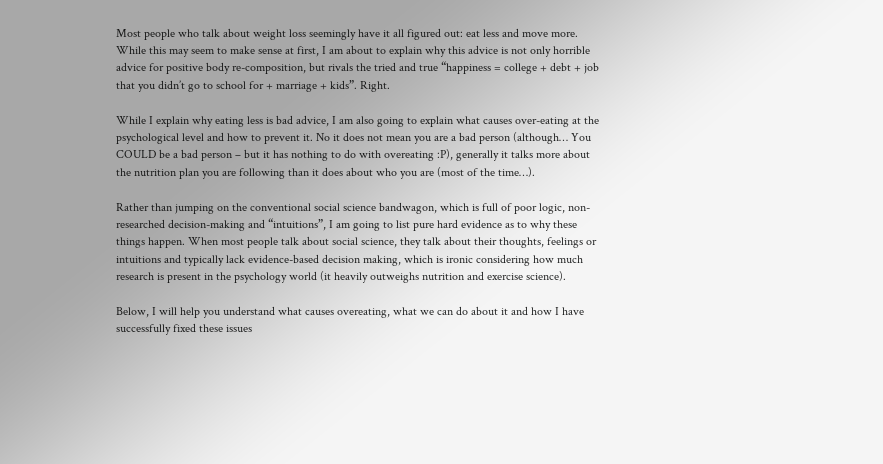Most people who talk about weight loss seemingly have it all figured out: eat less and move more. While this may seem to make sense at first, I am about to explain why this advice is not only horrible advice for positive body re-composition, but rivals the tried and true “happiness = college + debt + job that you didn’t go to school for + marriage + kids”. Right.

While I explain why eating less is bad advice, I am also going to explain what causes over-eating at the psychological level and how to prevent it. No it does not mean you are a bad person (although… You COULD be a bad person – but it has nothing to do with overeating :P), generally it talks more about the nutrition plan you are following than it does about who you are (most of the time…).

Rather than jumping on the conventional social science bandwagon, which is full of poor logic, non-researched decision-making and “intuitions”, I am going to list pure hard evidence as to why these things happen. When most people talk about social science, they talk about their thoughts, feelings or intuitions and typically lack evidence-based decision making, which is ironic considering how much research is present in the psychology world (it heavily outweighs nutrition and exercise science).

Below, I will help you understand what causes overeating, what we can do about it and how I have successfully fixed these issues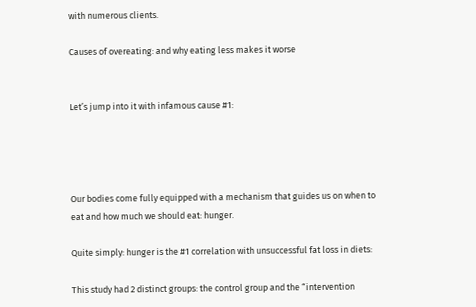with numerous clients.

Causes of overeating: and why eating less makes it worse


Let’s jump into it with infamous cause #1:




Our bodies come fully equipped with a mechanism that guides us on when to eat and how much we should eat: hunger.

Quite simply: hunger is the #1 correlation with unsuccessful fat loss in diets:

This study had 2 distinct groups: the control group and the “intervention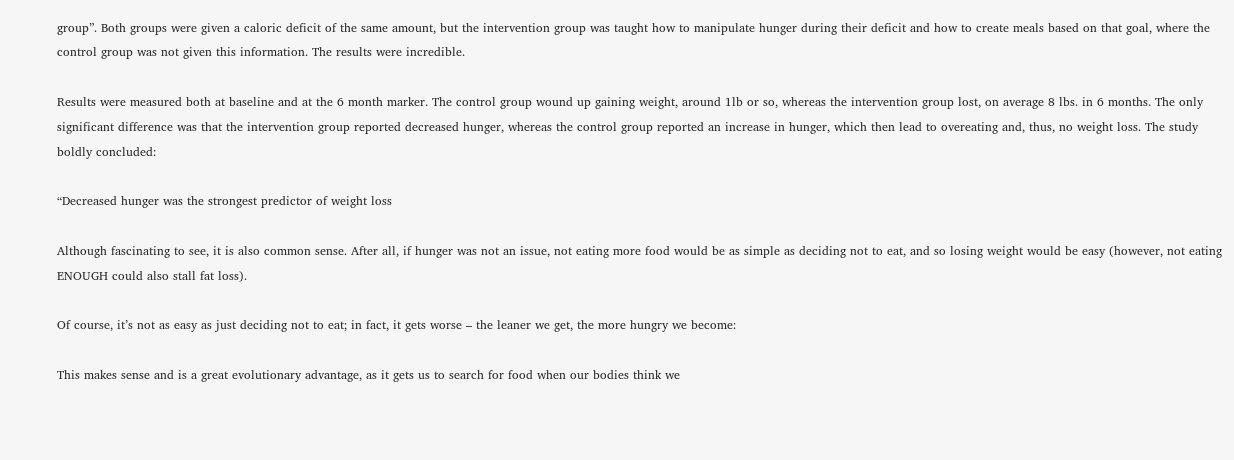group”. Both groups were given a caloric deficit of the same amount, but the intervention group was taught how to manipulate hunger during their deficit and how to create meals based on that goal, where the control group was not given this information. The results were incredible.

Results were measured both at baseline and at the 6 month marker. The control group wound up gaining weight, around 1lb or so, whereas the intervention group lost, on average 8 lbs. in 6 months. The only significant difference was that the intervention group reported decreased hunger, whereas the control group reported an increase in hunger, which then lead to overeating and, thus, no weight loss. The study boldly concluded:

“Decreased hunger was the strongest predictor of weight loss

Although fascinating to see, it is also common sense. After all, if hunger was not an issue, not eating more food would be as simple as deciding not to eat, and so losing weight would be easy (however, not eating ENOUGH could also stall fat loss).

Of course, it’s not as easy as just deciding not to eat; in fact, it gets worse – the leaner we get, the more hungry we become:

This makes sense and is a great evolutionary advantage, as it gets us to search for food when our bodies think we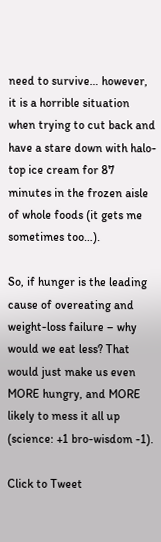need to survive… however, it is a horrible situation when trying to cut back and have a stare down with halo-top ice cream for 87 minutes in the frozen aisle of whole foods (it gets me sometimes too…).

So, if hunger is the leading cause of overeating and weight-loss failure – why would we eat less? That would just make us even MORE hungry, and MORE likely to mess it all up (science: +1 bro-wisdom -1).

Click to Tweet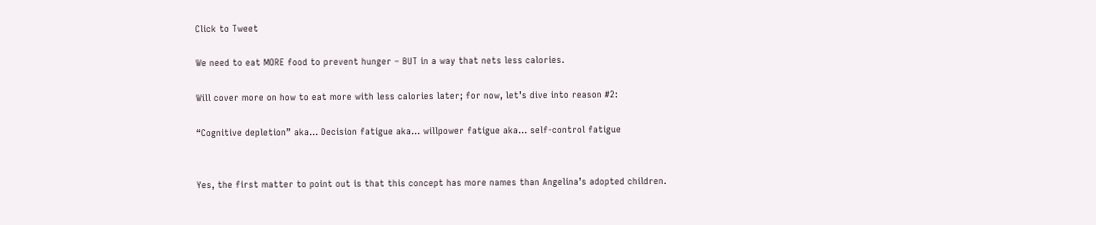Click to Tweet

We need to eat MORE food to prevent hunger – BUT in a way that nets less calories.

Will cover more on how to eat more with less calories later; for now, let’s dive into reason #2:

“Cognitive depletion” aka… Decision fatigue aka… willpower fatigue aka… self-control fatigue


Yes, the first matter to point out is that this concept has more names than Angelina’s adopted children.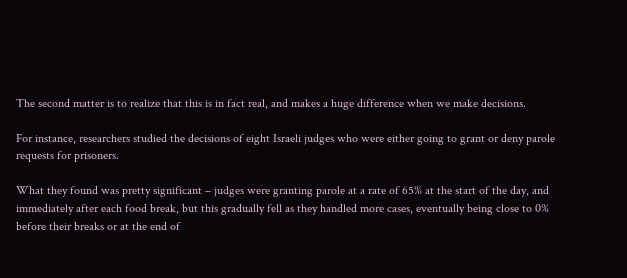The second matter is to realize that this is in fact real, and makes a huge difference when we make decisions.

For instance, researchers studied the decisions of eight Israeli judges who were either going to grant or deny parole requests for prisoners.

What they found was pretty significant – judges were granting parole at a rate of 65% at the start of the day, and immediately after each food break, but this gradually fell as they handled more cases, eventually being close to 0% before their breaks or at the end of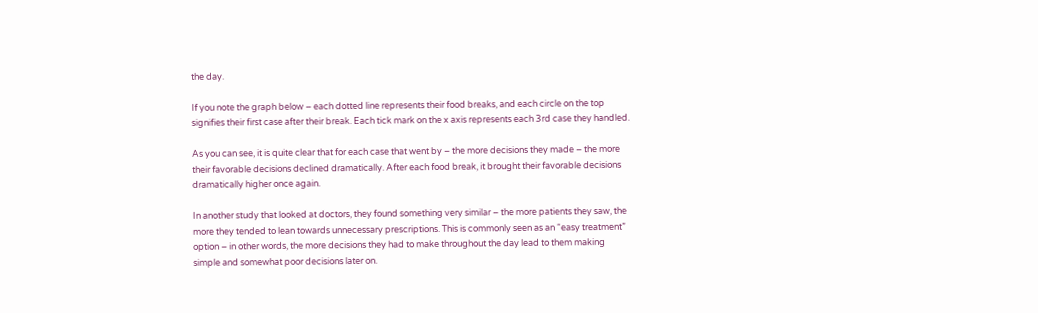the day.

If you note the graph below – each dotted line represents their food breaks, and each circle on the top signifies their first case after their break. Each tick mark on the x axis represents each 3rd case they handled.

As you can see, it is quite clear that for each case that went by – the more decisions they made – the more their favorable decisions declined dramatically. After each food break, it brought their favorable decisions dramatically higher once again.

In another study that looked at doctors, they found something very similar – the more patients they saw, the more they tended to lean towards unnecessary prescriptions. This is commonly seen as an “easy treatment” option – in other words, the more decisions they had to make throughout the day lead to them making simple and somewhat poor decisions later on.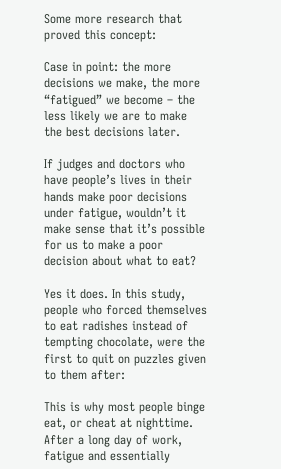Some more research that proved this concept:

Case in point: the more decisions we make, the more “fatigued” we become – the less likely we are to make the best decisions later.

If judges and doctors who have people’s lives in their hands make poor decisions under fatigue, wouldn’t it make sense that it’s possible for us to make a poor decision about what to eat?

Yes it does. In this study, people who forced themselves to eat radishes instead of tempting chocolate, were the first to quit on puzzles given to them after:

This is why most people binge eat, or cheat at nighttime. After a long day of work, fatigue and essentially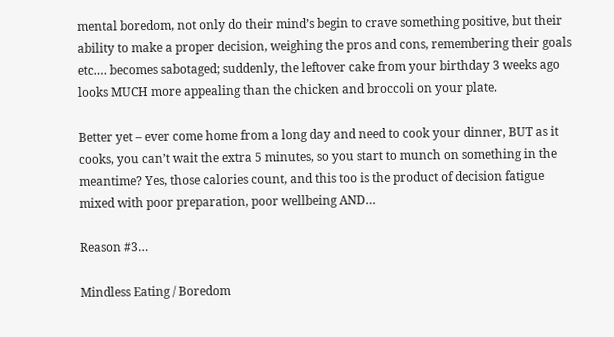mental boredom, not only do their mind’s begin to crave something positive, but their ability to make a proper decision, weighing the pros and cons, remembering their goals etc.… becomes sabotaged; suddenly, the leftover cake from your birthday 3 weeks ago looks MUCH more appealing than the chicken and broccoli on your plate.

Better yet – ever come home from a long day and need to cook your dinner, BUT as it cooks, you can’t wait the extra 5 minutes, so you start to munch on something in the meantime? Yes, those calories count, and this too is the product of decision fatigue mixed with poor preparation, poor wellbeing AND…

Reason #3…

Mindless Eating / Boredom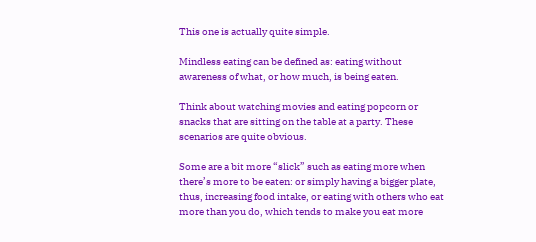This one is actually quite simple.

Mindless eating can be defined as: eating without awareness of what, or how much, is being eaten.

Think about watching movies and eating popcorn or snacks that are sitting on the table at a party. These scenarios are quite obvious.

Some are a bit more “slick” such as eating more when there’s more to be eaten: or simply having a bigger plate, thus, increasing food intake, or eating with others who eat more than you do, which tends to make you eat more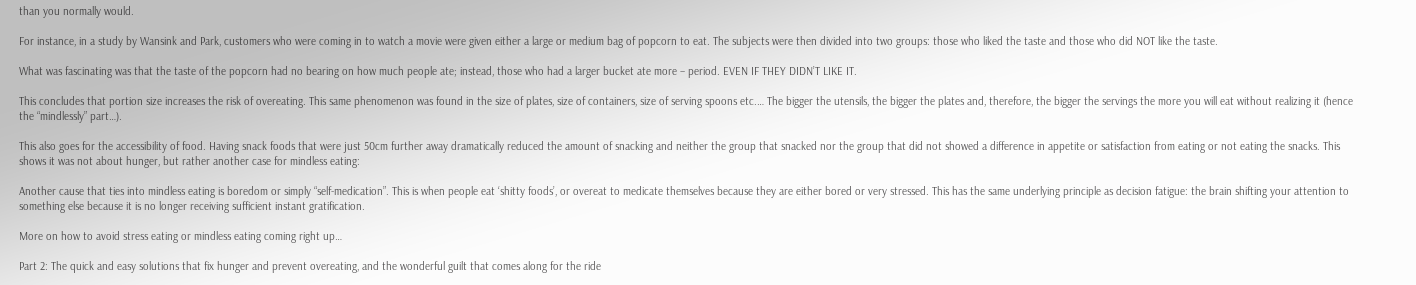than you normally would.

For instance, in a study by Wansink and Park, customers who were coming in to watch a movie were given either a large or medium bag of popcorn to eat. The subjects were then divided into two groups: those who liked the taste and those who did NOT like the taste.

What was fascinating was that the taste of the popcorn had no bearing on how much people ate; instead, those who had a larger bucket ate more – period. EVEN IF THEY DIDN’T LIKE IT.

This concludes that portion size increases the risk of overeating. This same phenomenon was found in the size of plates, size of containers, size of serving spoons etc.… The bigger the utensils, the bigger the plates and, therefore, the bigger the servings the more you will eat without realizing it (hence the “mindlessly” part…).

This also goes for the accessibility of food. Having snack foods that were just 50cm further away dramatically reduced the amount of snacking and neither the group that snacked nor the group that did not showed a difference in appetite or satisfaction from eating or not eating the snacks. This shows it was not about hunger, but rather another case for mindless eating:

Another cause that ties into mindless eating is boredom or simply “self-medication”. This is when people eat ‘shitty foods’, or overeat to medicate themselves because they are either bored or very stressed. This has the same underlying principle as decision fatigue: the brain shifting your attention to something else because it is no longer receiving sufficient instant gratification.

More on how to avoid stress eating or mindless eating coming right up…

Part 2: The quick and easy solutions that fix hunger and prevent overeating, and the wonderful guilt that comes along for the ride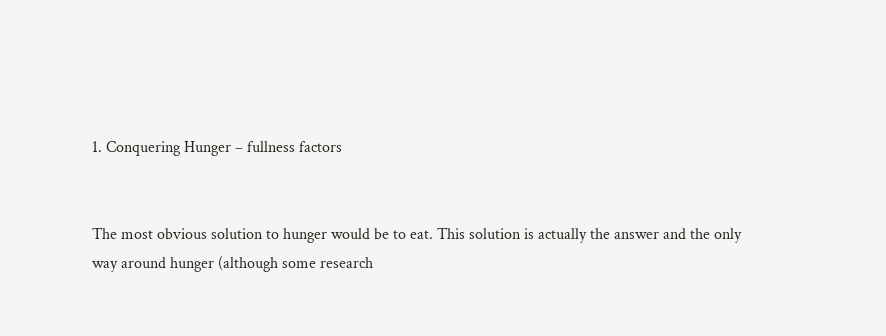1. Conquering Hunger – fullness factors


The most obvious solution to hunger would be to eat. This solution is actually the answer and the only way around hunger (although some research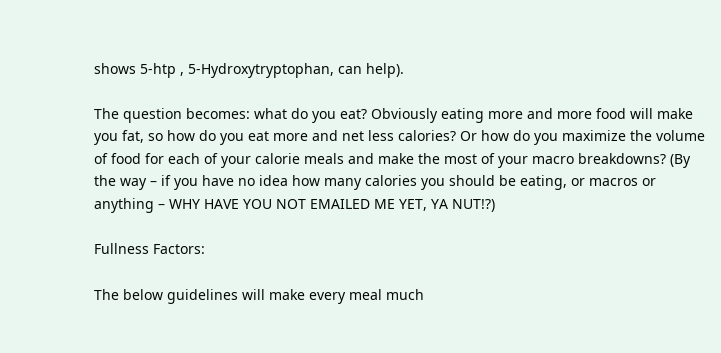shows 5-htp , 5-Hydroxytryptophan, can help).

The question becomes: what do you eat? Obviously eating more and more food will make you fat, so how do you eat more and net less calories? Or how do you maximize the volume of food for each of your calorie meals and make the most of your macro breakdowns? (By the way – if you have no idea how many calories you should be eating, or macros or anything – WHY HAVE YOU NOT EMAILED ME YET, YA NUT!?)

Fullness Factors:

The below guidelines will make every meal much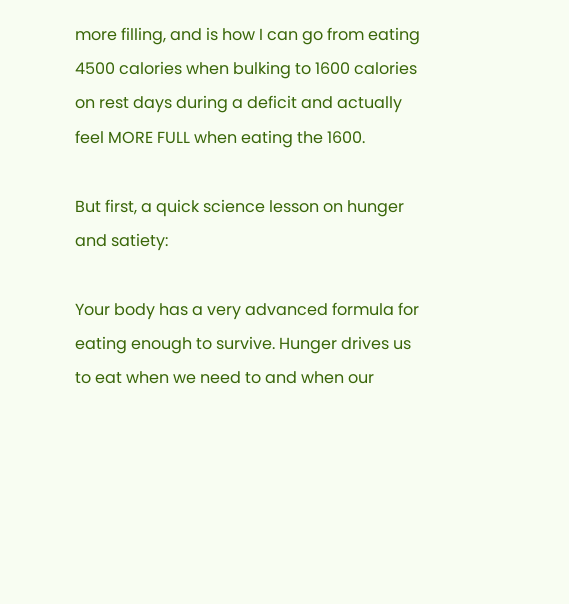more filling, and is how I can go from eating 4500 calories when bulking to 1600 calories on rest days during a deficit and actually feel MORE FULL when eating the 1600.

But first, a quick science lesson on hunger and satiety:

Your body has a very advanced formula for eating enough to survive. Hunger drives us to eat when we need to and when our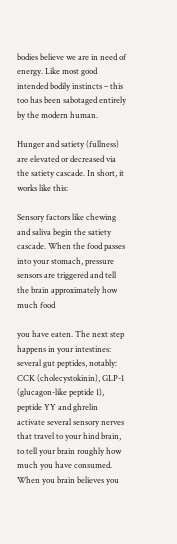bodies believe we are in need of energy. Like most good intended bodily instincts – this too has been sabotaged entirely by the modern human.

Hunger and satiety (fullness) are elevated or decreased via the satiety cascade. In short, it works like this:

Sensory factors like chewing and saliva begin the satiety cascade. When the food passes into your stomach, pressure sensors are triggered and tell the brain approximately how much food

you have eaten. The next step happens in your intestines: several gut peptides, notably: CCK (cholecystokinin), GLP-1 (glucagon-like peptide 1), peptide YY and ghrelin activate several sensory nerves that travel to your hind brain, to tell your brain roughly how much you have consumed. When you brain believes you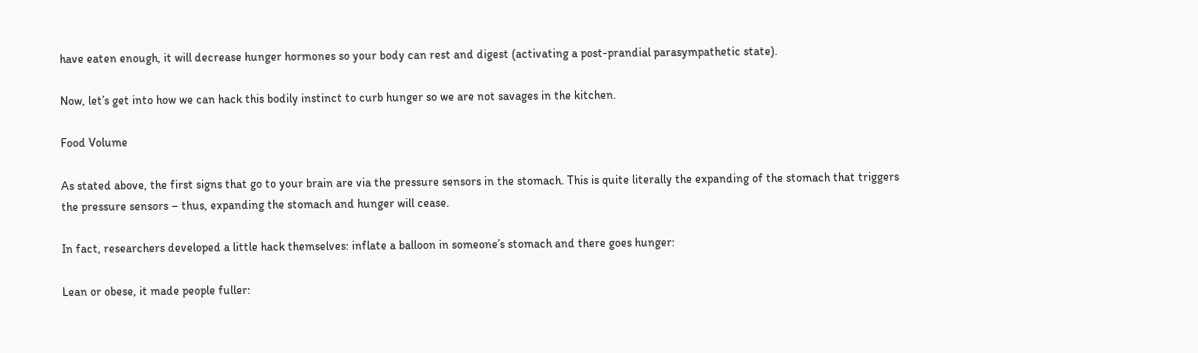have eaten enough, it will decrease hunger hormones so your body can rest and digest (activating a post-prandial parasympathetic state).

Now, let’s get into how we can hack this bodily instinct to curb hunger so we are not savages in the kitchen.

Food Volume

As stated above, the first signs that go to your brain are via the pressure sensors in the stomach. This is quite literally the expanding of the stomach that triggers the pressure sensors – thus, expanding the stomach and hunger will cease.

In fact, researchers developed a little hack themselves: inflate a balloon in someone’s stomach and there goes hunger:

Lean or obese, it made people fuller: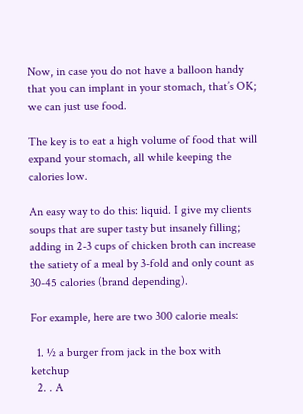Now, in case you do not have a balloon handy that you can implant in your stomach, that’s OK; we can just use food.

The key is to eat a high volume of food that will expand your stomach, all while keeping the calories low.

An easy way to do this: liquid. I give my clients soups that are super tasty but insanely filling; adding in 2-3 cups of chicken broth can increase the satiety of a meal by 3-fold and only count as 30-45 calories (brand depending).

For example, here are two 300 calorie meals:

  1. ½ a burger from jack in the box with ketchup
  2. . A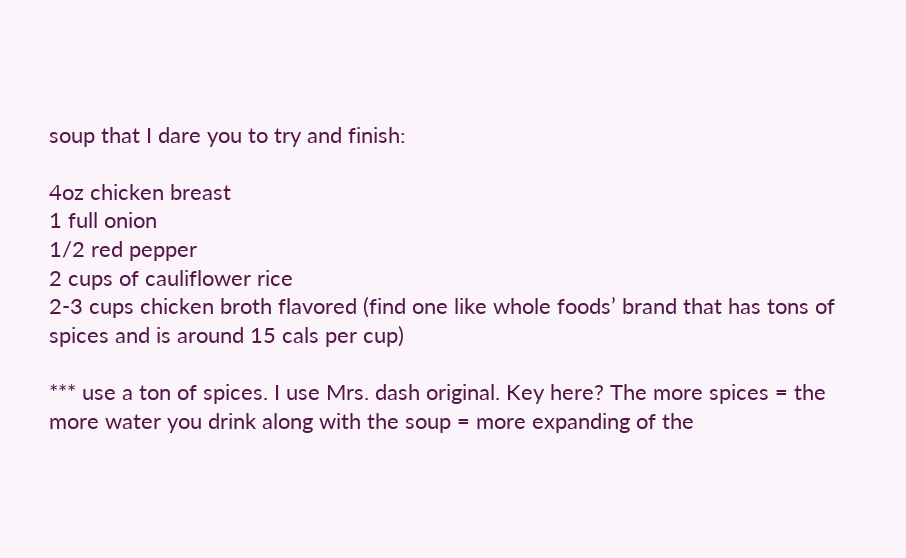soup that I dare you to try and finish:

4oz chicken breast
1 full onion
1/2 red pepper
2 cups of cauliflower rice
2-3 cups chicken broth flavored (find one like whole foods’ brand that has tons of spices and is around 15 cals per cup)

*** use a ton of spices. I use Mrs. dash original. Key here? The more spices = the more water you drink along with the soup = more expanding of the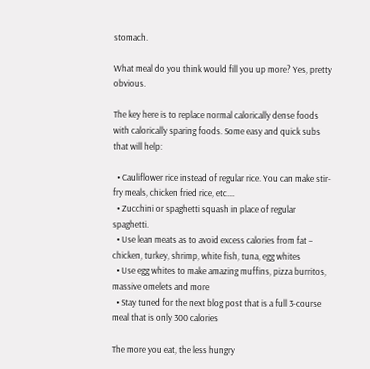stomach.

What meal do you think would fill you up more? Yes, pretty obvious.

The key here is to replace normal calorically dense foods with calorically sparing foods. Some easy and quick subs that will help:

  • Cauliflower rice instead of regular rice. You can make stir-fry meals, chicken fried rice, etc.…
  • Zucchini or spaghetti squash in place of regular spaghetti.
  • Use lean meats as to avoid excess calories from fat – chicken, turkey, shrimp, white fish, tuna, egg whites
  • Use egg whites to make amazing muffins, pizza burritos, massive omelets and more
  • Stay tuned for the next blog post that is a full 3-course meal that is only 300 calories

The more you eat, the less hungry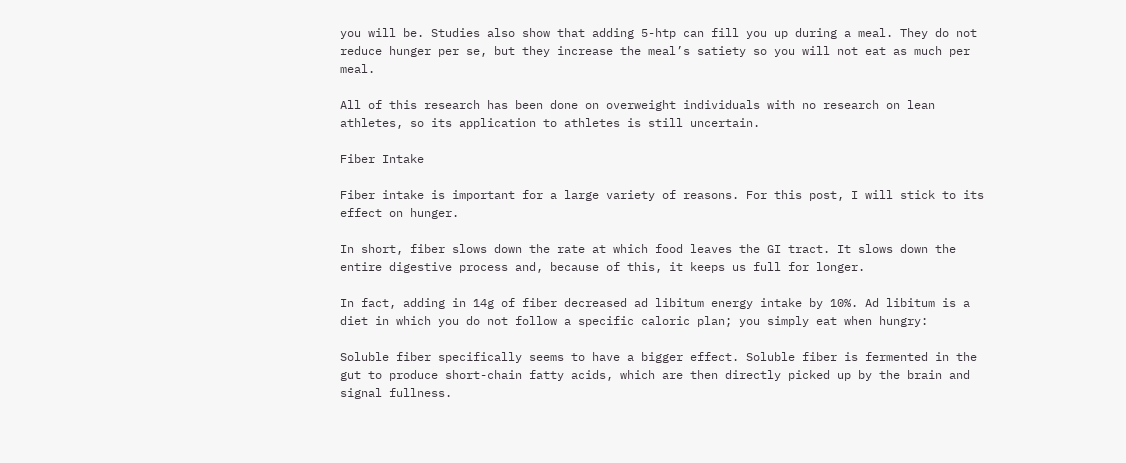you will be. Studies also show that adding 5-htp can fill you up during a meal. They do not reduce hunger per se, but they increase the meal’s satiety so you will not eat as much per meal.

All of this research has been done on overweight individuals with no research on lean athletes, so its application to athletes is still uncertain.

Fiber Intake

Fiber intake is important for a large variety of reasons. For this post, I will stick to its effect on hunger.

In short, fiber slows down the rate at which food leaves the GI tract. It slows down the entire digestive process and, because of this, it keeps us full for longer.

In fact, adding in 14g of fiber decreased ad libitum energy intake by 10%. Ad libitum is a diet in which you do not follow a specific caloric plan; you simply eat when hungry:

Soluble fiber specifically seems to have a bigger effect. Soluble fiber is fermented in the gut to produce short-chain fatty acids, which are then directly picked up by the brain and signal fullness.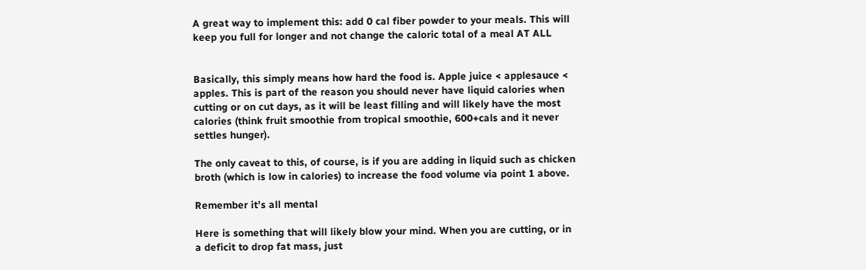A great way to implement this: add 0 cal fiber powder to your meals. This will keep you full for longer and not change the caloric total of a meal AT ALL


Basically, this simply means how hard the food is. Apple juice < applesauce < apples. This is part of the reason you should never have liquid calories when cutting or on cut days, as it will be least filling and will likely have the most calories (think fruit smoothie from tropical smoothie, 600+cals and it never settles hunger).

The only caveat to this, of course, is if you are adding in liquid such as chicken broth (which is low in calories) to increase the food volume via point 1 above.

Remember it’s all mental

Here is something that will likely blow your mind. When you are cutting, or in a deficit to drop fat mass, just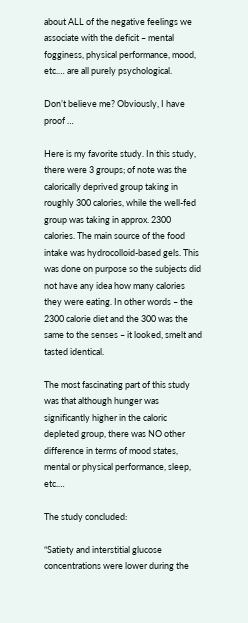about ALL of the negative feelings we associate with the deficit – mental fogginess, physical performance, mood, etc.… are all purely psychological.

Don’t believe me? Obviously, I have proof …

Here is my favorite study. In this study, there were 3 groups; of note was the calorically deprived group taking in roughly 300 calories, while the well-fed group was taking in approx. 2300 calories. The main source of the food intake was hydrocolloid-based gels. This was done on purpose so the subjects did not have any idea how many calories they were eating. In other words – the 2300 calorie diet and the 300 was the same to the senses – it looked, smelt and tasted identical.

The most fascinating part of this study was that although hunger was significantly higher in the caloric depleted group, there was NO other difference in terms of mood states, mental or physical performance, sleep, etc.…

The study concluded:

“Satiety and interstitial glucose concentrations were lower during the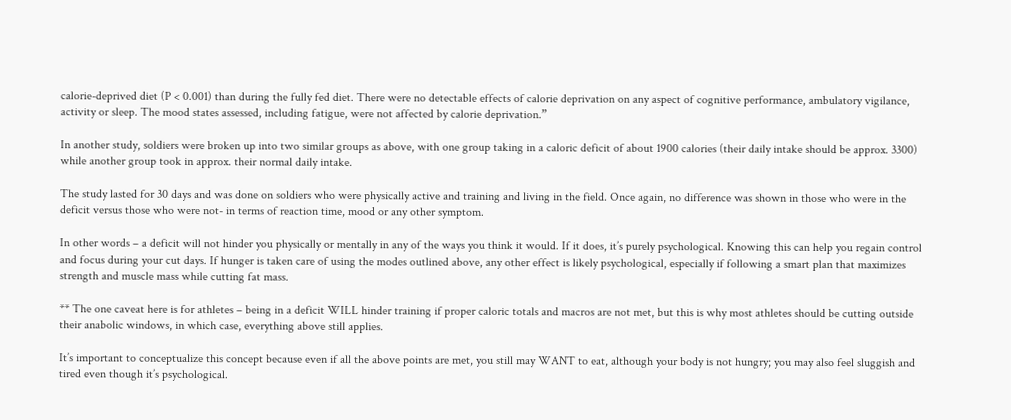calorie-deprived diet (P < 0.001) than during the fully fed diet. There were no detectable effects of calorie deprivation on any aspect of cognitive performance, ambulatory vigilance, activity or sleep. The mood states assessed, including fatigue, were not affected by calorie deprivation.”

In another study, soldiers were broken up into two similar groups as above, with one group taking in a caloric deficit of about 1900 calories (their daily intake should be approx. 3300) while another group took in approx. their normal daily intake.

The study lasted for 30 days and was done on soldiers who were physically active and training and living in the field. Once again, no difference was shown in those who were in the deficit versus those who were not- in terms of reaction time, mood or any other symptom.

In other words – a deficit will not hinder you physically or mentally in any of the ways you think it would. If it does, it’s purely psychological. Knowing this can help you regain control and focus during your cut days. If hunger is taken care of using the modes outlined above, any other effect is likely psychological, especially if following a smart plan that maximizes strength and muscle mass while cutting fat mass.

** The one caveat here is for athletes – being in a deficit WILL hinder training if proper caloric totals and macros are not met, but this is why most athletes should be cutting outside their anabolic windows, in which case, everything above still applies.

It’s important to conceptualize this concept because even if all the above points are met, you still may WANT to eat, although your body is not hungry; you may also feel sluggish and tired even though it’s psychological.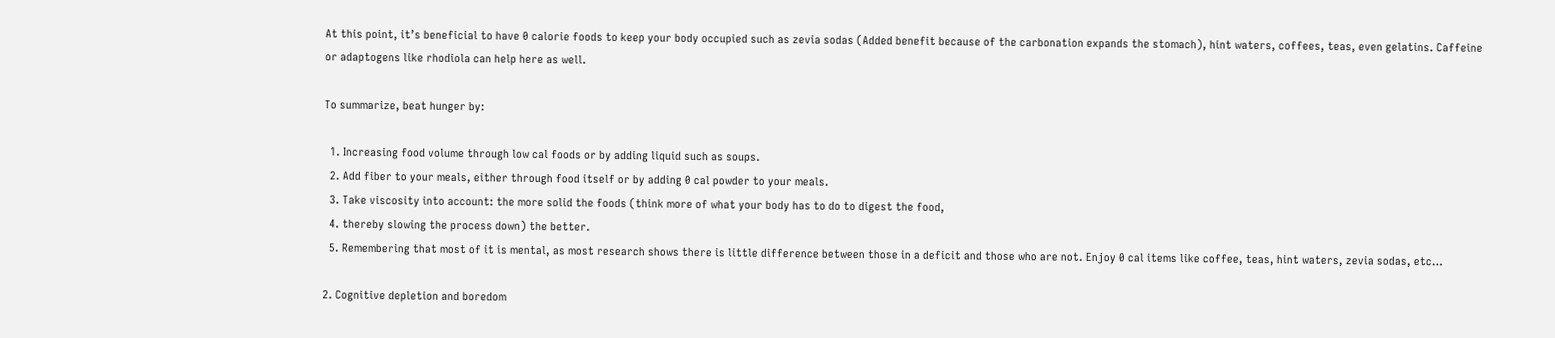At this point, it’s beneficial to have 0 calorie foods to keep your body occupied such as zevia sodas (Added benefit because of the carbonation expands the stomach), hint waters, coffees, teas, even gelatins. Caffeine or adaptogens like rhodiola can help here as well.

To summarize, beat hunger by:

  1. Increasing food volume through low cal foods or by adding liquid such as soups.
  2. Add fiber to your meals, either through food itself or by adding 0 cal powder to your meals.
  3. Take viscosity into account: the more solid the foods (think more of what your body has to do to digest the food,
  4. thereby slowing the process down) the better.
  5. Remembering that most of it is mental, as most research shows there is little difference between those in a deficit and those who are not. Enjoy 0 cal items like coffee, teas, hint waters, zevia sodas, etc…

2. Cognitive depletion and boredom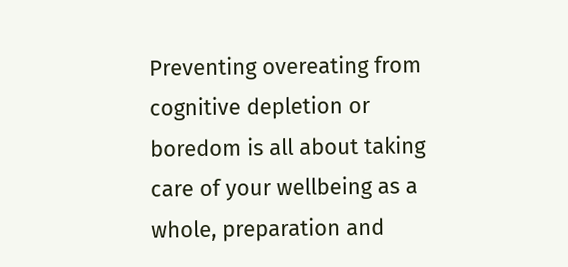Preventing overeating from cognitive depletion or boredom is all about taking care of your wellbeing as a whole, preparation and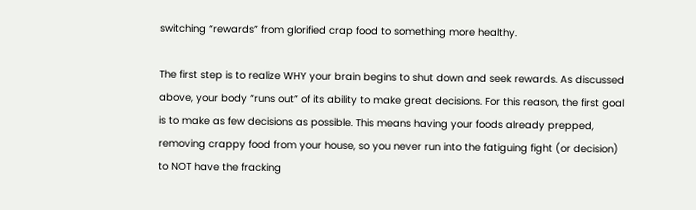switching “rewards” from glorified crap food to something more healthy.

The first step is to realize WHY your brain begins to shut down and seek rewards. As discussed above, your body “runs out” of its ability to make great decisions. For this reason, the first goal is to make as few decisions as possible. This means having your foods already prepped, removing crappy food from your house, so you never run into the fatiguing fight (or decision) to NOT have the fracking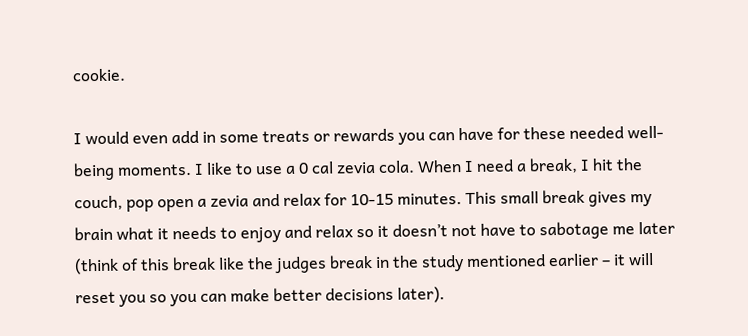cookie.

I would even add in some treats or rewards you can have for these needed well-being moments. I like to use a 0 cal zevia cola. When I need a break, I hit the couch, pop open a zevia and relax for 10-15 minutes. This small break gives my brain what it needs to enjoy and relax so it doesn’t not have to sabotage me later (think of this break like the judges break in the study mentioned earlier – it will reset you so you can make better decisions later).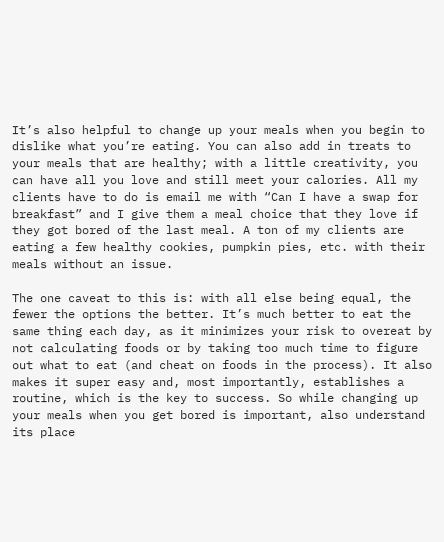It’s also helpful to change up your meals when you begin to dislike what you’re eating. You can also add in treats to your meals that are healthy; with a little creativity, you can have all you love and still meet your calories. All my clients have to do is email me with “Can I have a swap for breakfast” and I give them a meal choice that they love if they got bored of the last meal. A ton of my clients are eating a few healthy cookies, pumpkin pies, etc. with their meals without an issue.

The one caveat to this is: with all else being equal, the fewer the options the better. It’s much better to eat the same thing each day, as it minimizes your risk to overeat by not calculating foods or by taking too much time to figure out what to eat (and cheat on foods in the process). It also makes it super easy and, most importantly, establishes a routine, which is the key to success. So while changing up your meals when you get bored is important, also understand its place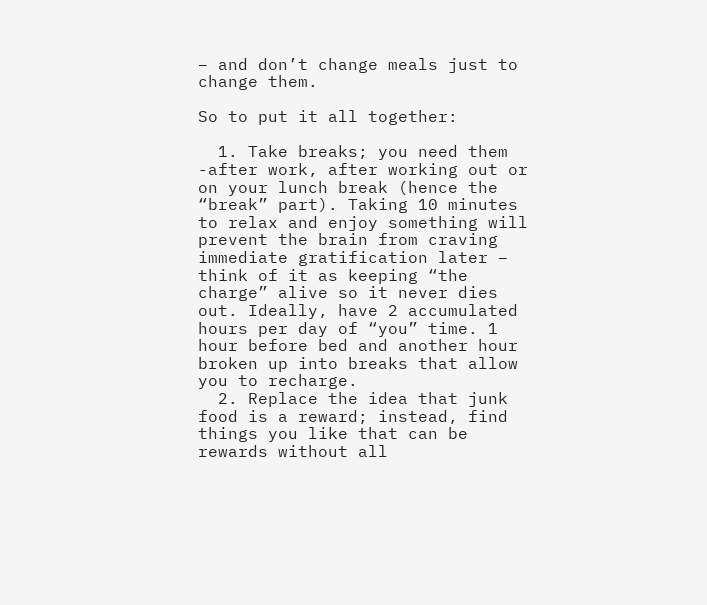– and don’t change meals just to change them.

So to put it all together:

  1. Take breaks; you need them -after work, after working out or on your lunch break (hence the “break” part). Taking 10 minutes to relax and enjoy something will prevent the brain from craving immediate gratification later – think of it as keeping “the charge” alive so it never dies out. Ideally, have 2 accumulated hours per day of “you” time. 1 hour before bed and another hour broken up into breaks that allow you to recharge.
  2. Replace the idea that junk food is a reward; instead, find things you like that can be rewards without all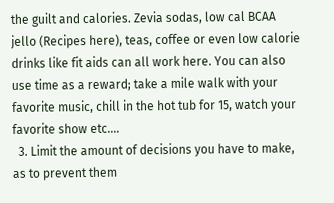the guilt and calories. Zevia sodas, low cal BCAA jello (Recipes here), teas, coffee or even low calorie drinks like fit aids can all work here. You can also use time as a reward; take a mile walk with your favorite music, chill in the hot tub for 15, watch your favorite show etc.…
  3. Limit the amount of decisions you have to make, as to prevent them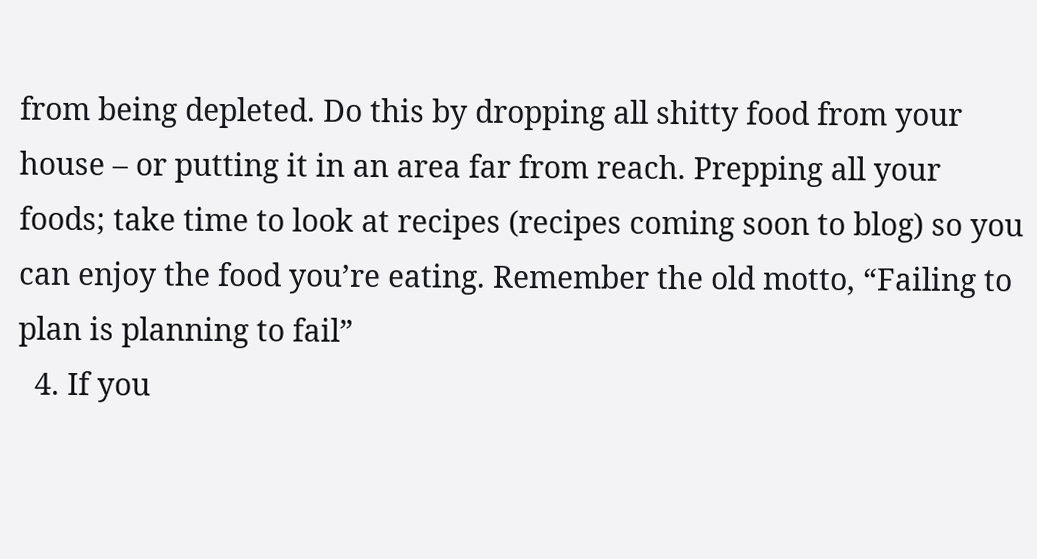from being depleted. Do this by dropping all shitty food from your house – or putting it in an area far from reach. Prepping all your foods; take time to look at recipes (recipes coming soon to blog) so you can enjoy the food you’re eating. Remember the old motto, “Failing to plan is planning to fail”
  4. If you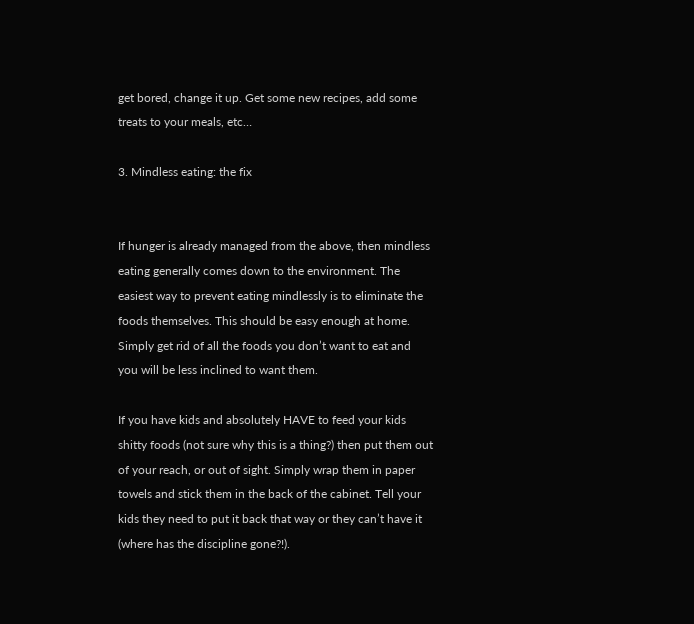get bored, change it up. Get some new recipes, add some treats to your meals, etc…

3. Mindless eating: the fix


If hunger is already managed from the above, then mindless eating generally comes down to the environment. The easiest way to prevent eating mindlessly is to eliminate the foods themselves. This should be easy enough at home. Simply get rid of all the foods you don’t want to eat and you will be less inclined to want them.

If you have kids and absolutely HAVE to feed your kids shitty foods (not sure why this is a thing?) then put them out of your reach, or out of sight. Simply wrap them in paper towels and stick them in the back of the cabinet. Tell your kids they need to put it back that way or they can’t have it (where has the discipline gone?!).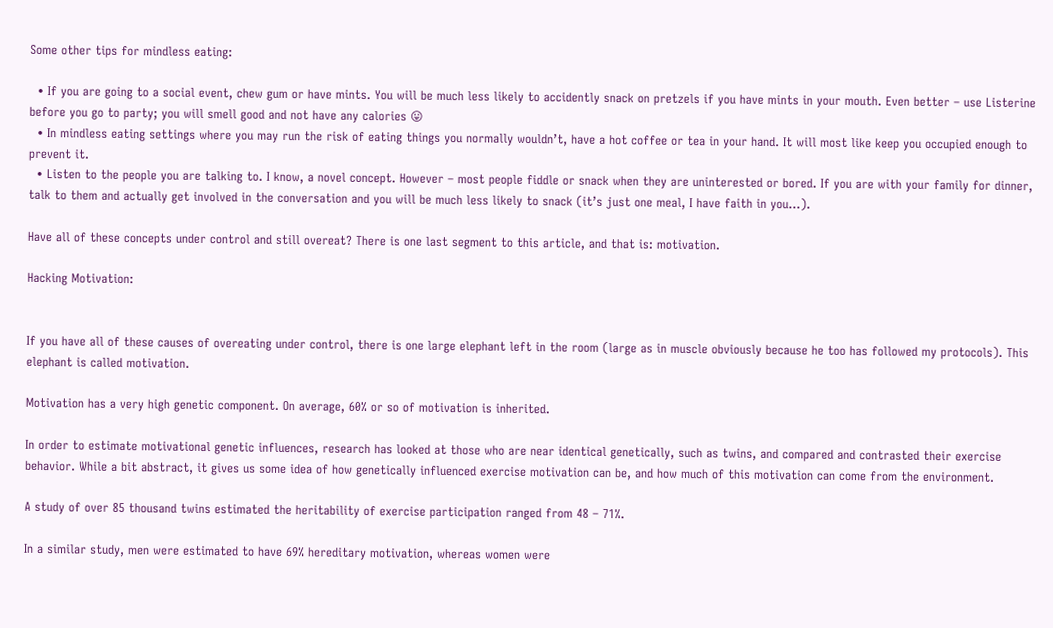Some other tips for mindless eating:

  • If you are going to a social event, chew gum or have mints. You will be much less likely to accidently snack on pretzels if you have mints in your mouth. Even better – use Listerine before you go to party; you will smell good and not have any calories 😛
  • In mindless eating settings where you may run the risk of eating things you normally wouldn’t, have a hot coffee or tea in your hand. It will most like keep you occupied enough to prevent it.
  • Listen to the people you are talking to. I know, a novel concept. However – most people fiddle or snack when they are uninterested or bored. If you are with your family for dinner, talk to them and actually get involved in the conversation and you will be much less likely to snack (it’s just one meal, I have faith in you…).

Have all of these concepts under control and still overeat? There is one last segment to this article, and that is: motivation.

Hacking Motivation:


If you have all of these causes of overeating under control, there is one large elephant left in the room (large as in muscle obviously because he too has followed my protocols). This elephant is called motivation.

Motivation has a very high genetic component. On average, 60% or so of motivation is inherited.

In order to estimate motivational genetic influences, research has looked at those who are near identical genetically, such as twins, and compared and contrasted their exercise behavior. While a bit abstract, it gives us some idea of how genetically influenced exercise motivation can be, and how much of this motivation can come from the environment.

A study of over 85 thousand twins estimated the heritability of exercise participation ranged from 48 – 71%.

In a similar study, men were estimated to have 69% hereditary motivation, whereas women were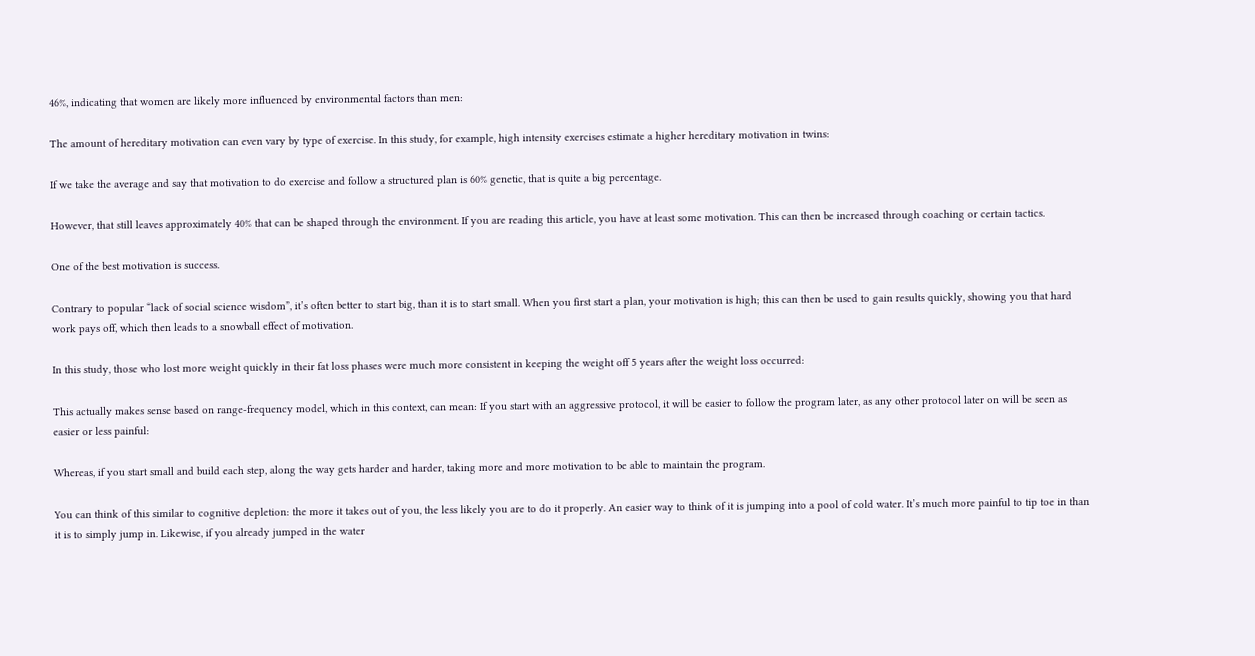46%, indicating that women are likely more influenced by environmental factors than men:

The amount of hereditary motivation can even vary by type of exercise. In this study, for example, high intensity exercises estimate a higher hereditary motivation in twins:

If we take the average and say that motivation to do exercise and follow a structured plan is 60% genetic, that is quite a big percentage.

However, that still leaves approximately 40% that can be shaped through the environment. If you are reading this article, you have at least some motivation. This can then be increased through coaching or certain tactics.

One of the best motivation is success.

Contrary to popular “lack of social science wisdom”, it’s often better to start big, than it is to start small. When you first start a plan, your motivation is high; this can then be used to gain results quickly, showing you that hard work pays off, which then leads to a snowball effect of motivation.

In this study, those who lost more weight quickly in their fat loss phases were much more consistent in keeping the weight off 5 years after the weight loss occurred:

This actually makes sense based on range-frequency model, which in this context, can mean: If you start with an aggressive protocol, it will be easier to follow the program later, as any other protocol later on will be seen as easier or less painful:

Whereas, if you start small and build each step, along the way gets harder and harder, taking more and more motivation to be able to maintain the program.

You can think of this similar to cognitive depletion: the more it takes out of you, the less likely you are to do it properly. An easier way to think of it is jumping into a pool of cold water. It’s much more painful to tip toe in than it is to simply jump in. Likewise, if you already jumped in the water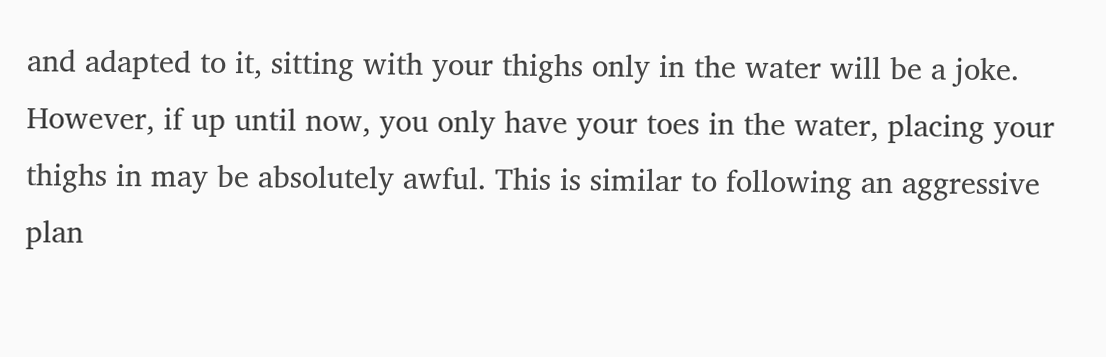and adapted to it, sitting with your thighs only in the water will be a joke. However, if up until now, you only have your toes in the water, placing your thighs in may be absolutely awful. This is similar to following an aggressive plan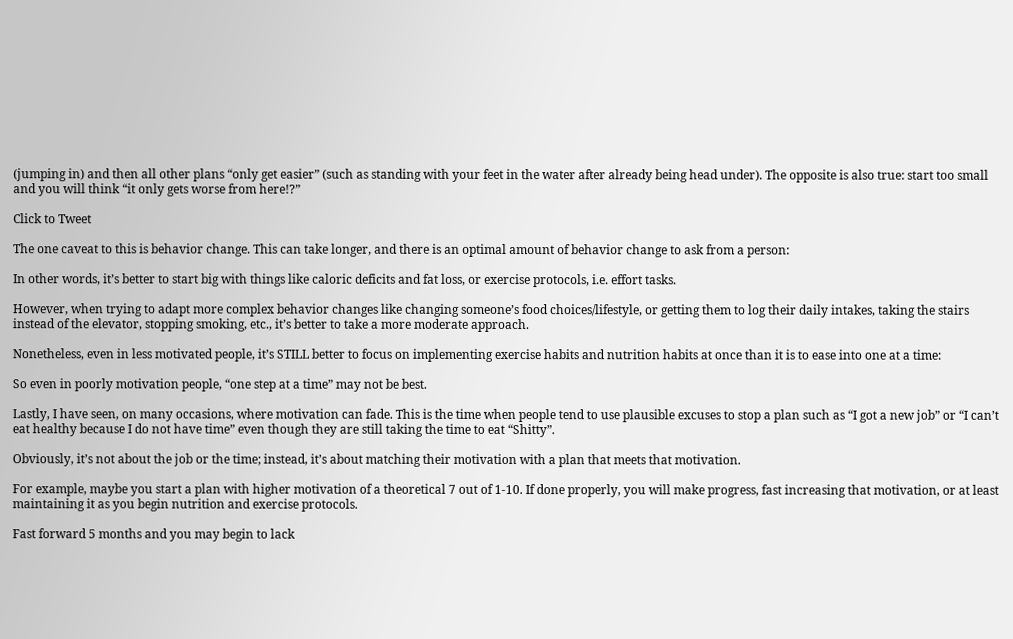(jumping in) and then all other plans “only get easier” (such as standing with your feet in the water after already being head under). The opposite is also true: start too small and you will think “it only gets worse from here!?”

Click to Tweet

The one caveat to this is behavior change. This can take longer, and there is an optimal amount of behavior change to ask from a person:

In other words, it’s better to start big with things like caloric deficits and fat loss, or exercise protocols, i.e. effort tasks.

However, when trying to adapt more complex behavior changes like changing someone’s food choices/lifestyle, or getting them to log their daily intakes, taking the stairs instead of the elevator, stopping smoking, etc., it’s better to take a more moderate approach.

Nonetheless, even in less motivated people, it’s STILL better to focus on implementing exercise habits and nutrition habits at once than it is to ease into one at a time:

So even in poorly motivation people, “one step at a time” may not be best.

Lastly, I have seen, on many occasions, where motivation can fade. This is the time when people tend to use plausible excuses to stop a plan such as “I got a new job” or “I can’t eat healthy because I do not have time” even though they are still taking the time to eat “Shitty”.

Obviously, it’s not about the job or the time; instead, it’s about matching their motivation with a plan that meets that motivation.

For example, maybe you start a plan with higher motivation of a theoretical 7 out of 1-10. If done properly, you will make progress, fast increasing that motivation, or at least maintaining it as you begin nutrition and exercise protocols.

Fast forward 5 months and you may begin to lack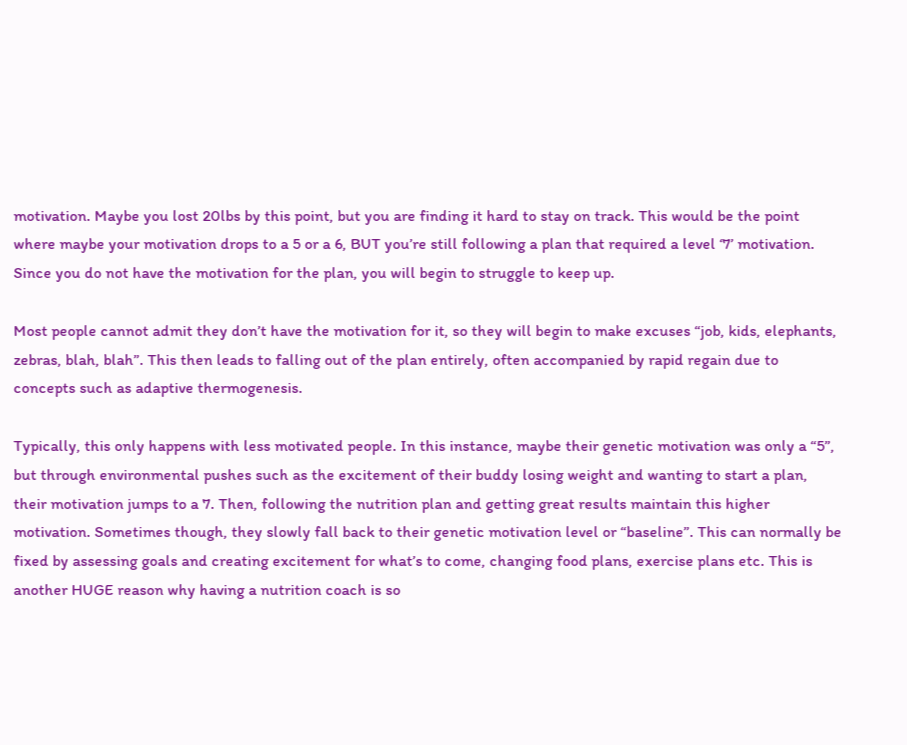motivation. Maybe you lost 20lbs by this point, but you are finding it hard to stay on track. This would be the point where maybe your motivation drops to a 5 or a 6, BUT you’re still following a plan that required a level ‘7’ motivation. Since you do not have the motivation for the plan, you will begin to struggle to keep up.

Most people cannot admit they don’t have the motivation for it, so they will begin to make excuses “job, kids, elephants, zebras, blah, blah”. This then leads to falling out of the plan entirely, often accompanied by rapid regain due to concepts such as adaptive thermogenesis.

Typically, this only happens with less motivated people. In this instance, maybe their genetic motivation was only a “5”, but through environmental pushes such as the excitement of their buddy losing weight and wanting to start a plan, their motivation jumps to a 7. Then, following the nutrition plan and getting great results maintain this higher motivation. Sometimes though, they slowly fall back to their genetic motivation level or “baseline”. This can normally be fixed by assessing goals and creating excitement for what’s to come, changing food plans, exercise plans etc. This is another HUGE reason why having a nutrition coach is so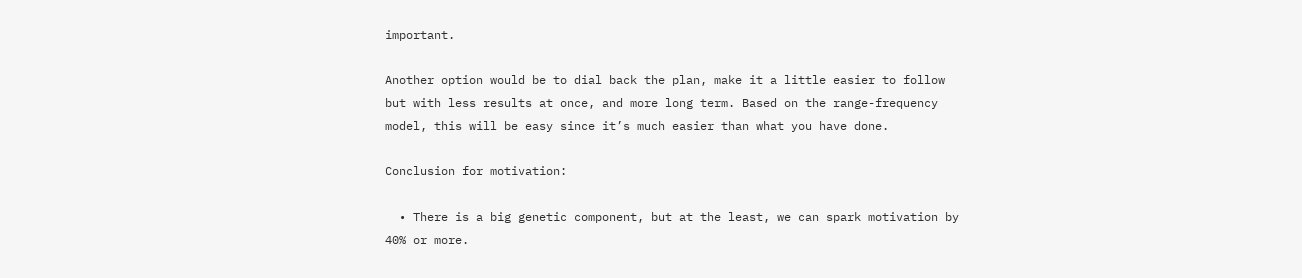important.

Another option would be to dial back the plan, make it a little easier to follow but with less results at once, and more long term. Based on the range-frequency model, this will be easy since it’s much easier than what you have done.

Conclusion for motivation:

  • There is a big genetic component, but at the least, we can spark motivation by 40% or more.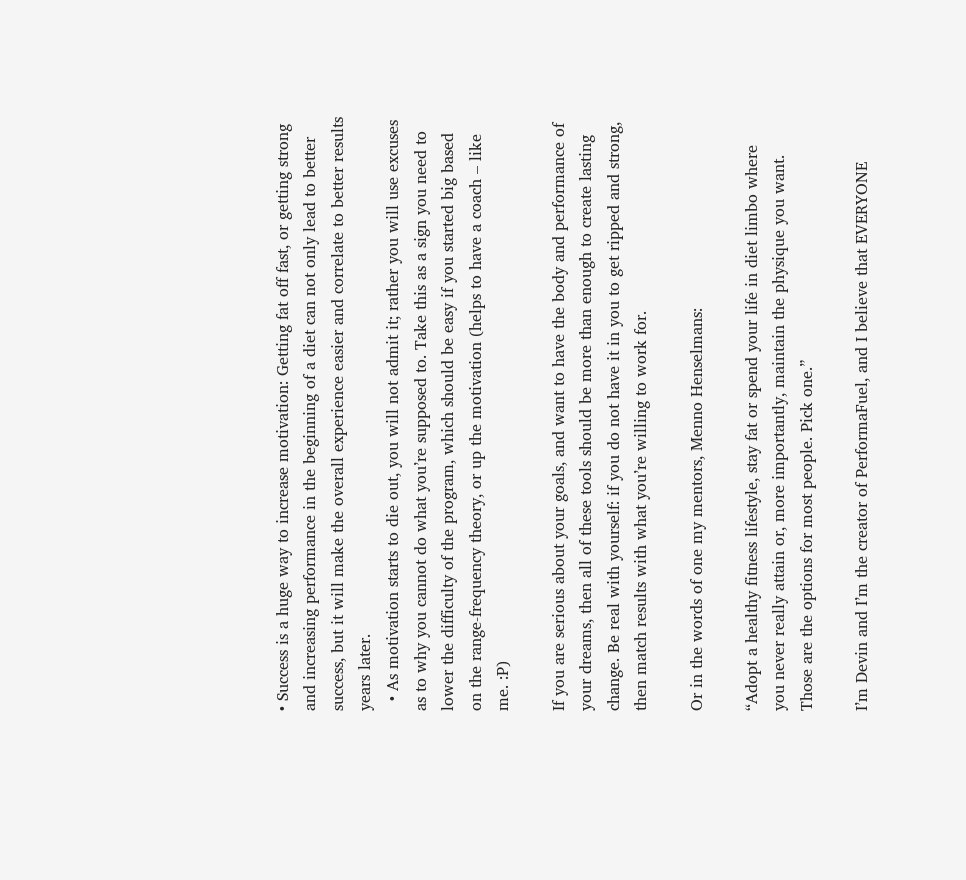• Success is a huge way to increase motivation: Getting fat off fast, or getting strong and increasing performance in the beginning of a diet can not only lead to better success, but it will make the overall experience easier and correlate to better results years later.
  • As motivation starts to die out, you will not admit it; rather you will use excuses as to why you cannot do what you’re supposed to. Take this as a sign you need to lower the difficulty of the program, which should be easy if you started big based on the range-frequency theory, or up the motivation (helps to have a coach – like me. :P)

If you are serious about your goals, and want to have the body and performance of your dreams, then all of these tools should be more than enough to create lasting change. Be real with yourself: if you do not have it in you to get ripped and strong, then match results with what you’re willing to work for.

Or in the words of one my mentors, Menno Henselmans:

“Adopt a healthy fitness lifestyle, stay fat or spend your life in diet limbo where you never really attain or, more importantly, maintain the physique you want. Those are the options for most people. Pick one.”

I’m Devin and I’m the creator of PerformaFuel, and I believe that EVERYONE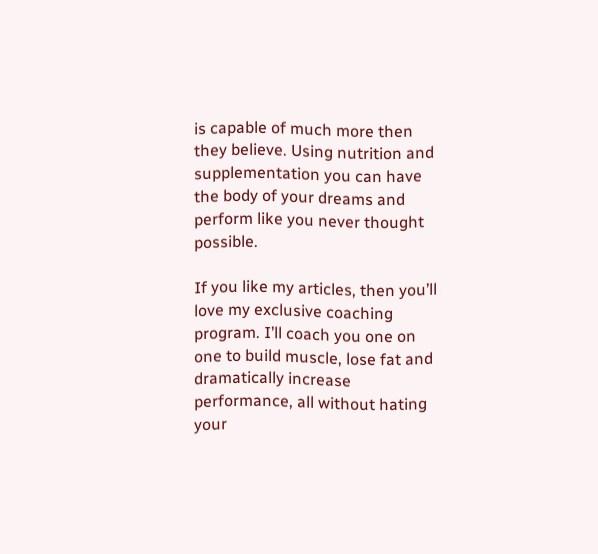is capable of much more then they believe. Using nutrition and supplementation you can have the body of your dreams and perform like you never thought possible.

If you like my articles, then you’ll love my exclusive coaching program. I’ll coach you one on one to build muscle, lose fat and dramatically increase performance, all without hating your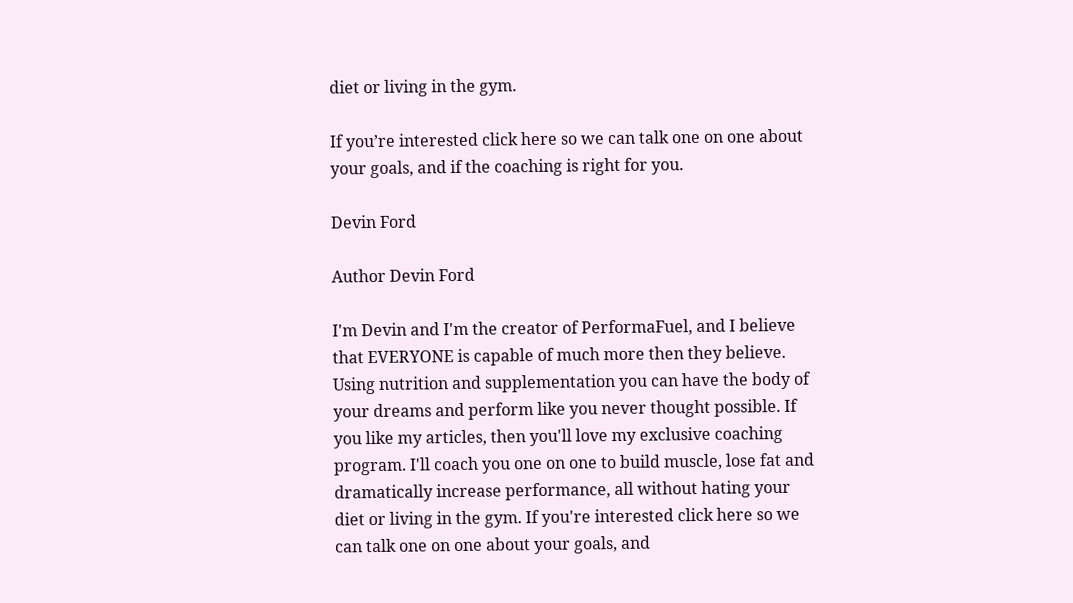diet or living in the gym.

If you’re interested click here so we can talk one on one about your goals, and if the coaching is right for you.

Devin Ford

Author Devin Ford

I'm Devin and I'm the creator of PerformaFuel, and I believe that EVERYONE is capable of much more then they believe. Using nutrition and supplementation you can have the body of your dreams and perform like you never thought possible. If you like my articles, then you'll love my exclusive coaching program. I'll coach you one on one to build muscle, lose fat and dramatically increase performance, all without hating your diet or living in the gym. If you're interested click here so we can talk one on one about your goals, and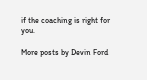if the coaching is right for you.

More posts by Devin Ford